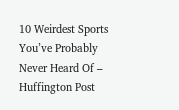10 Weirdest Sports You’ve Probably Never Heard Of – Huffington Post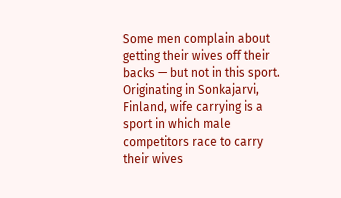Some men complain about getting their wives off their backs — but not in this sport. Originating in Sonkajarvi, Finland, wife carrying is a sport in which male competitors race to carry their wives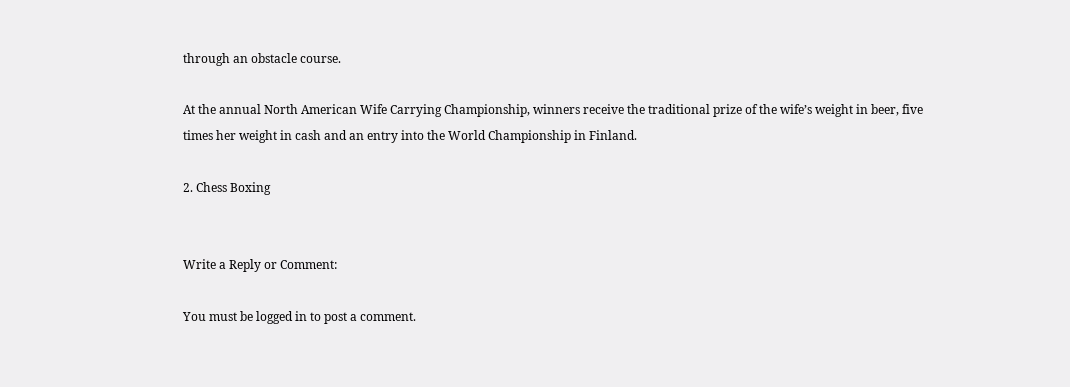through an obstacle course.

At the annual North American Wife Carrying Championship, winners receive the traditional prize of the wife’s weight in beer, five times her weight in cash and an entry into the World Championship in Finland.

2. Chess Boxing


Write a Reply or Comment:

You must be logged in to post a comment.